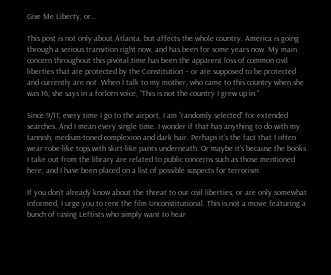Give Me Liberty, or…

This post is not only about Atlanta, but affects the whole country. America is going through a serious transition right now, and has been for some years now. My main concern throughout this pivotal time has been the apparent loss of common civil liberties that are protected by the Constitution – or are supposed to be protected and currently are not. When I talk to my mother, who came to this country when she was 16, she says in a forlorn voice, “This is not the country I grew up in.”

Since 9/11, every time I go to the airport, I am “randomly selected” for extended searches. And I mean every single time. I wonder if that has anything to do with my tannish, medium-toned complexion and dark hair. Perhaps it’s the fact that I often wear robe-like tops with skirt-like pants underneath. Or maybe it’s because the books I take out from the library are related to public concerns such as those mentioned here, and I have been placed on a list of possible suspects for terrorism.

If you don’t already know about the threat to our civil liberties, or are only somewhat informed, I urge you to rent the film Unconstitutional. This is not a movie featuring a bunch of raving Leftists who simply want to hear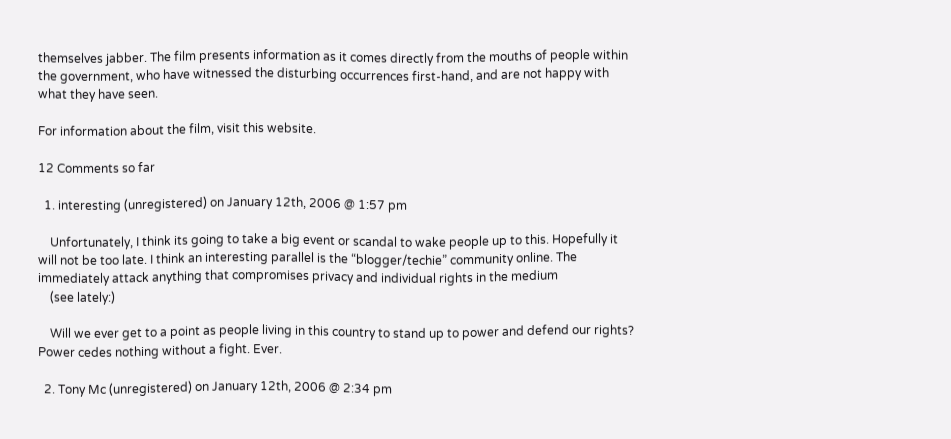themselves jabber. The film presents information as it comes directly from the mouths of people within the government, who have witnessed the disturbing occurrences first-hand, and are not happy with what they have seen.

For information about the film, visit this website.

12 Comments so far

  1. interesting (unregistered) on January 12th, 2006 @ 1:57 pm

    Unfortunately, I think its going to take a big event or scandal to wake people up to this. Hopefully it will not be too late. I think an interesting parallel is the “blogger/techie” community online. The immediately attack anything that compromises privacy and individual rights in the medium
    (see lately:)

    Will we ever get to a point as people living in this country to stand up to power and defend our rights? Power cedes nothing without a fight. Ever.

  2. Tony Mc (unregistered) on January 12th, 2006 @ 2:34 pm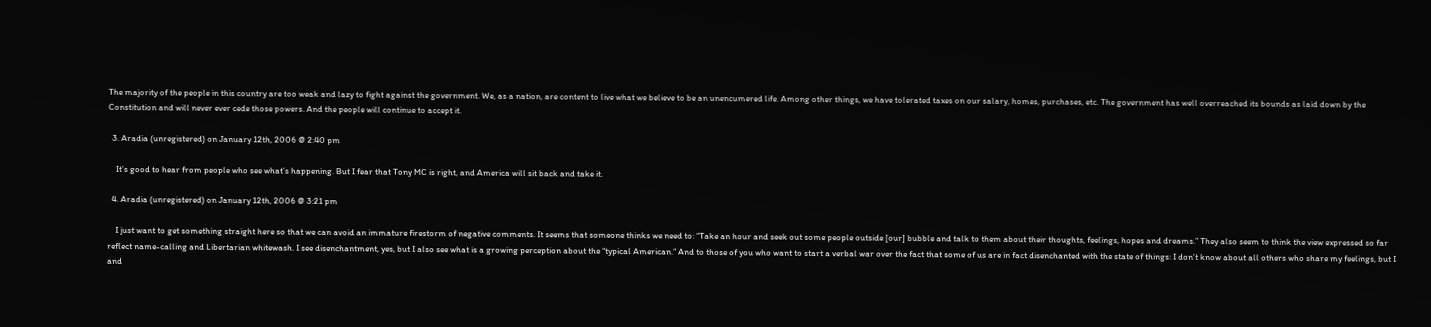The majority of the people in this country are too weak and lazy to fight against the government. We, as a nation, are content to live what we believe to be an unencumered life. Among other things, we have tolerated taxes on our salary, homes, purchases, etc. The government has well overreached its bounds as laid down by the Constitution and will never ever cede those powers. And the people will continue to accept it.

  3. Aradia (unregistered) on January 12th, 2006 @ 2:40 pm

    It’s good to hear from people who see what’s happening. But I fear that Tony MC is right, and America will sit back and take it.

  4. Aradia (unregistered) on January 12th, 2006 @ 3:21 pm

    I just want to get something straight here so that we can avoid an immature firestorm of negative comments. It seems that someone thinks we need to: “Take an hour and seek out some people outside [our] bubble and talk to them about their thoughts, feelings, hopes and dreams.” They also seem to think the view expressed so far reflect name-calling and Libertarian whitewash. I see disenchantment, yes, but I also see what is a growing perception about the “typical American.” And to those of you who want to start a verbal war over the fact that some of us are in fact disenchanted with the state of things: I don’t know about all others who share my feelings, but I and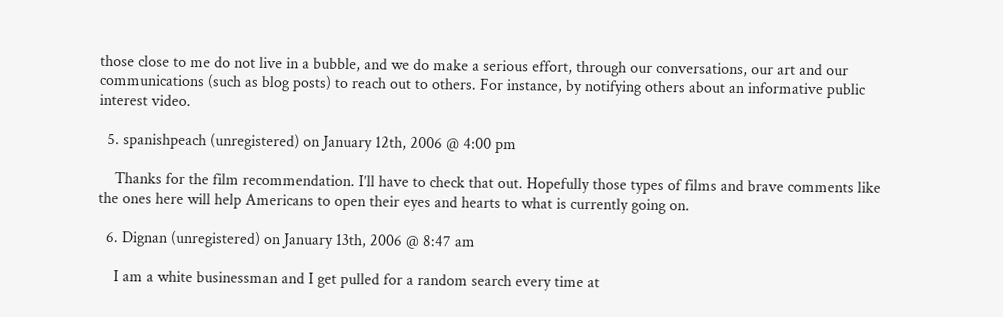those close to me do not live in a bubble, and we do make a serious effort, through our conversations, our art and our communications (such as blog posts) to reach out to others. For instance, by notifying others about an informative public interest video.

  5. spanishpeach (unregistered) on January 12th, 2006 @ 4:00 pm

    Thanks for the film recommendation. I’ll have to check that out. Hopefully those types of films and brave comments like the ones here will help Americans to open their eyes and hearts to what is currently going on.

  6. Dignan (unregistered) on January 13th, 2006 @ 8:47 am

    I am a white businessman and I get pulled for a random search every time at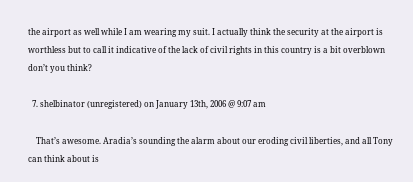the airport as well while I am wearing my suit. I actually think the security at the airport is worthless but to call it indicative of the lack of civil rights in this country is a bit overblown don’t you think?

  7. shelbinator (unregistered) on January 13th, 2006 @ 9:07 am

    That’s awesome. Aradia’s sounding the alarm about our eroding civil liberties, and all Tony can think about is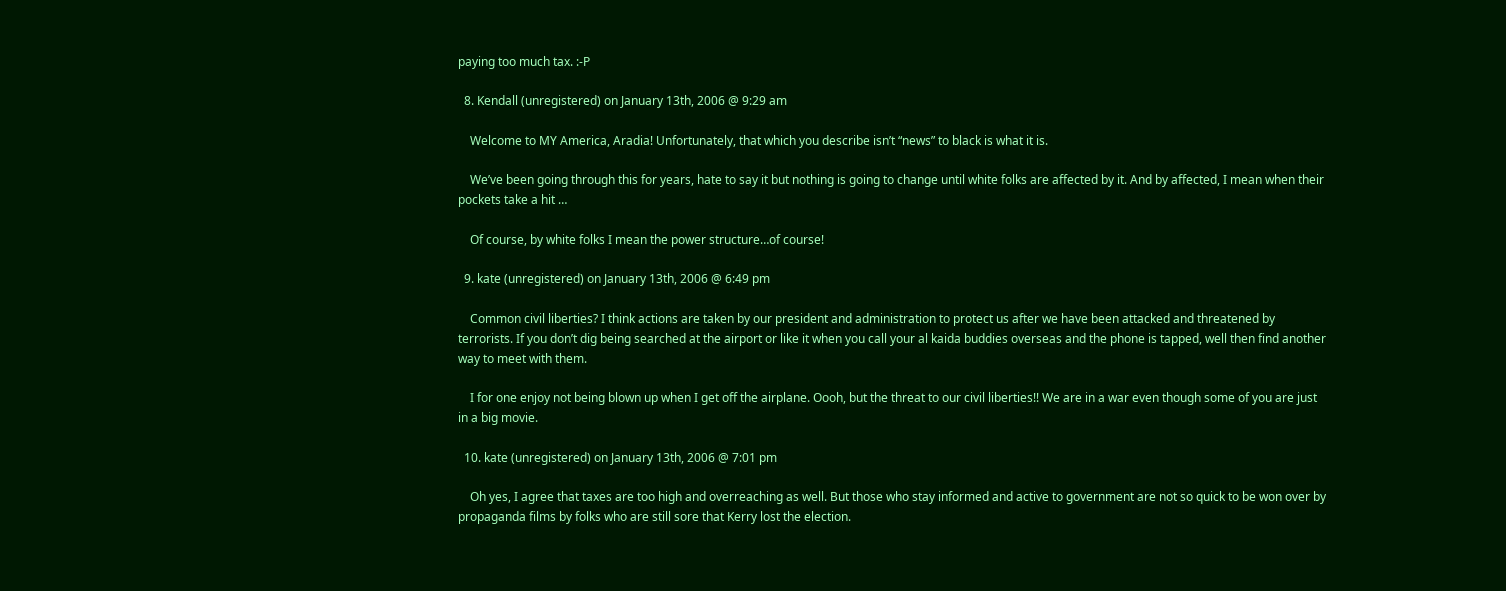paying too much tax. :-P

  8. Kendall (unregistered) on January 13th, 2006 @ 9:29 am

    Welcome to MY America, Aradia! Unfortunately, that which you describe isn’t “news” to black is what it is.

    We’ve been going through this for years, hate to say it but nothing is going to change until white folks are affected by it. And by affected, I mean when their pockets take a hit …

    Of course, by white folks I mean the power structure…of course!

  9. kate (unregistered) on January 13th, 2006 @ 6:49 pm

    Common civil liberties? I think actions are taken by our president and administration to protect us after we have been attacked and threatened by terrorists. If you don’t dig being searched at the airport or like it when you call your al kaida buddies overseas and the phone is tapped, well then find another way to meet with them.

    I for one enjoy not being blown up when I get off the airplane. Oooh, but the threat to our civil liberties!! We are in a war even though some of you are just in a big movie.

  10. kate (unregistered) on January 13th, 2006 @ 7:01 pm

    Oh yes, I agree that taxes are too high and overreaching as well. But those who stay informed and active to government are not so quick to be won over by propaganda films by folks who are still sore that Kerry lost the election.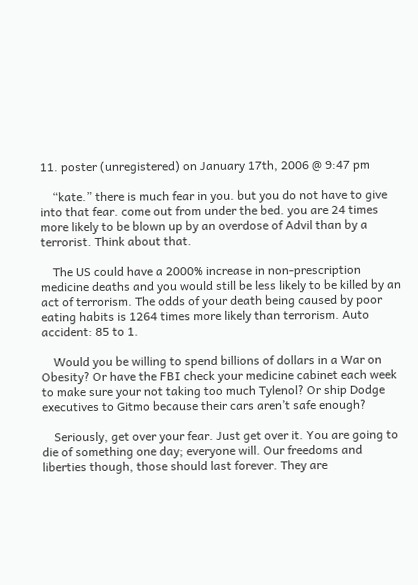11. poster (unregistered) on January 17th, 2006 @ 9:47 pm

    “kate.” there is much fear in you. but you do not have to give into that fear. come out from under the bed. you are 24 times more likely to be blown up by an overdose of Advil than by a terrorist. Think about that.

    The US could have a 2000% increase in non-prescription medicine deaths and you would still be less likely to be killed by an act of terrorism. The odds of your death being caused by poor eating habits is 1264 times more likely than terrorism. Auto accident: 85 to 1.

    Would you be willing to spend billions of dollars in a War on Obesity? Or have the FBI check your medicine cabinet each week to make sure your not taking too much Tylenol? Or ship Dodge executives to Gitmo because their cars aren’t safe enough?

    Seriously, get over your fear. Just get over it. You are going to die of something one day; everyone will. Our freedoms and liberties though, those should last forever. They are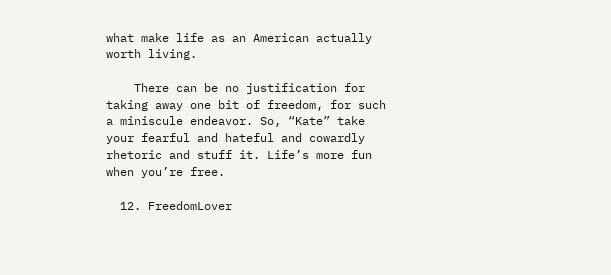what make life as an American actually worth living.

    There can be no justification for taking away one bit of freedom, for such a miniscule endeavor. So, “Kate” take your fearful and hateful and cowardly rhetoric and stuff it. Life’s more fun when you’re free.

  12. FreedomLover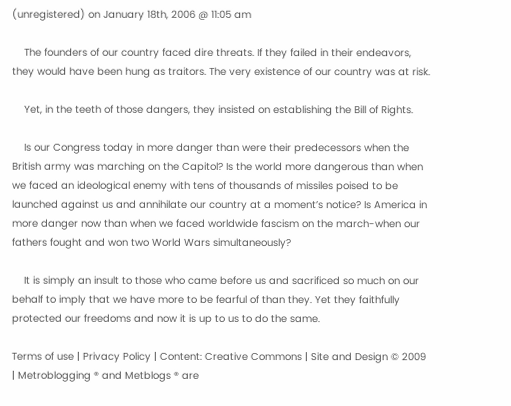(unregistered) on January 18th, 2006 @ 11:05 am

    The founders of our country faced dire threats. If they failed in their endeavors, they would have been hung as traitors. The very existence of our country was at risk.

    Yet, in the teeth of those dangers, they insisted on establishing the Bill of Rights.

    Is our Congress today in more danger than were their predecessors when the British army was marching on the Capitol? Is the world more dangerous than when we faced an ideological enemy with tens of thousands of missiles poised to be launched against us and annihilate our country at a moment’s notice? Is America in more danger now than when we faced worldwide fascism on the march-when our fathers fought and won two World Wars simultaneously?

    It is simply an insult to those who came before us and sacrificed so much on our behalf to imply that we have more to be fearful of than they. Yet they faithfully protected our freedoms and now it is up to us to do the same.

Terms of use | Privacy Policy | Content: Creative Commons | Site and Design © 2009 | Metroblogging ® and Metblogs ® are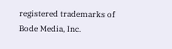registered trademarks of Bode Media, Inc.